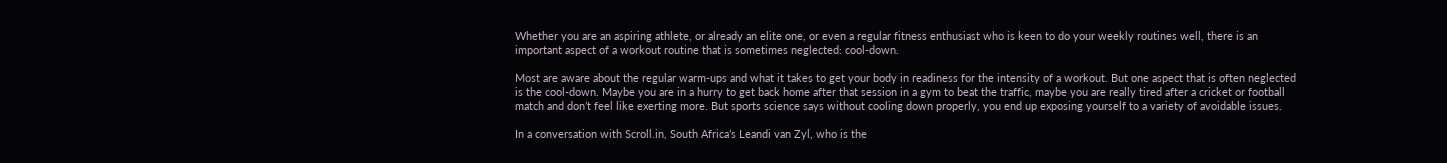Whether you are an aspiring athlete, or already an elite one, or even a regular fitness enthusiast who is keen to do your weekly routines well, there is an important aspect of a workout routine that is sometimes neglected: cool-down.

Most are aware about the regular warm-ups and what it takes to get your body in readiness for the intensity of a workout. But one aspect that is often neglected is the cool-down. Maybe you are in a hurry to get back home after that session in a gym to beat the traffic, maybe you are really tired after a cricket or football match and don’t feel like exerting more. But sports science says without cooling down properly, you end up exposing yourself to a variety of avoidable issues.

In a conversation with Scroll.in, South Africa’s Leandi van Zyl, who is the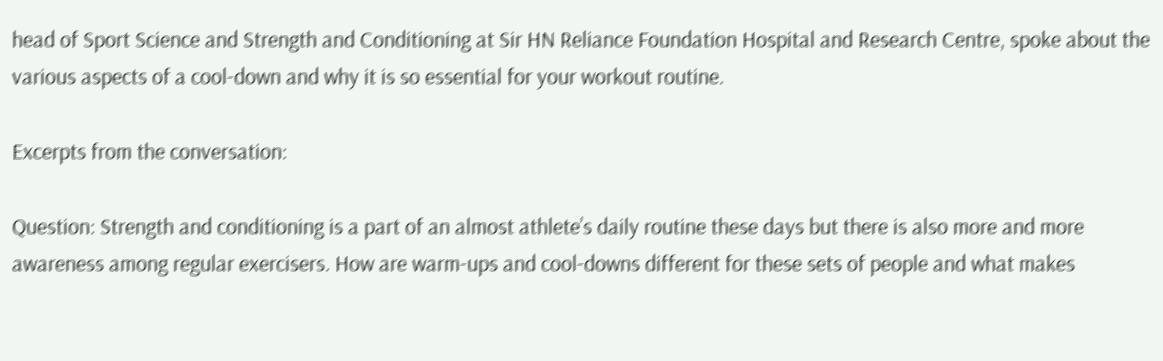head of Sport Science and Strength and Conditioning at Sir HN Reliance Foundation Hospital and Research Centre, spoke about the various aspects of a cool-down and why it is so essential for your workout routine.

Excerpts from the conversation:

Question: Strength and conditioning is a part of an almost athlete’s daily routine these days but there is also more and more awareness among regular exercisers. How are warm-ups and cool-downs different for these sets of people and what makes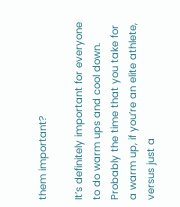them important?

It’s definitely important for everyone to do warm ups and cool down. Probably the time that you take for a warm up, if you’re an elite athlete, versus just a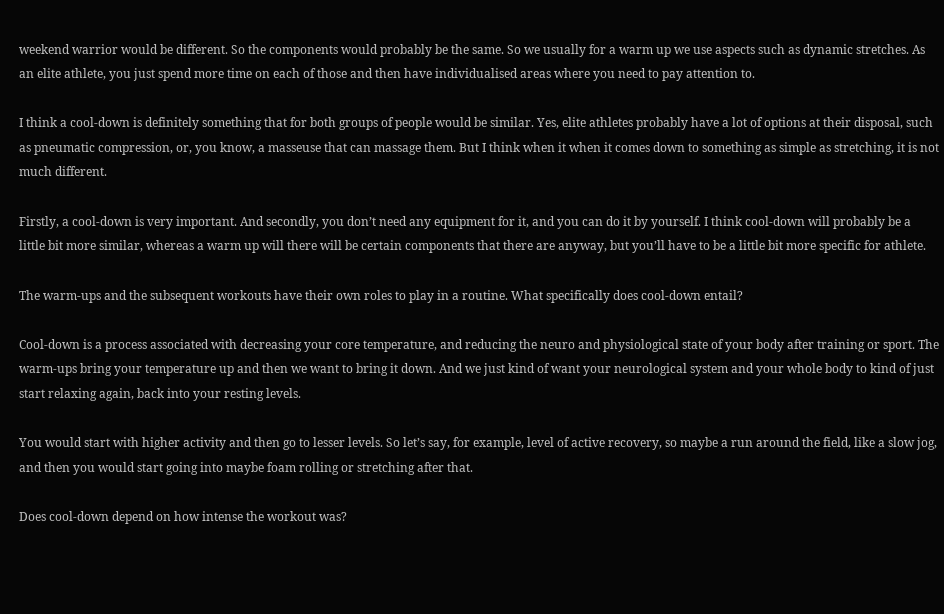weekend warrior would be different. So the components would probably be the same. So we usually for a warm up we use aspects such as dynamic stretches. As an elite athlete, you just spend more time on each of those and then have individualised areas where you need to pay attention to.

I think a cool-down is definitely something that for both groups of people would be similar. Yes, elite athletes probably have a lot of options at their disposal, such as pneumatic compression, or, you know, a masseuse that can massage them. But I think when it when it comes down to something as simple as stretching, it is not much different.

Firstly, a cool-down is very important. And secondly, you don’t need any equipment for it, and you can do it by yourself. I think cool-down will probably be a little bit more similar, whereas a warm up will there will be certain components that there are anyway, but you’ll have to be a little bit more specific for athlete.

The warm-ups and the subsequent workouts have their own roles to play in a routine. What specifically does cool-down entail?

Cool-down is a process associated with decreasing your core temperature, and reducing the neuro and physiological state of your body after training or sport. The warm-ups bring your temperature up and then we want to bring it down. And we just kind of want your neurological system and your whole body to kind of just start relaxing again, back into your resting levels.

You would start with higher activity and then go to lesser levels. So let’s say, for example, level of active recovery, so maybe a run around the field, like a slow jog, and then you would start going into maybe foam rolling or stretching after that.

Does cool-down depend on how intense the workout was?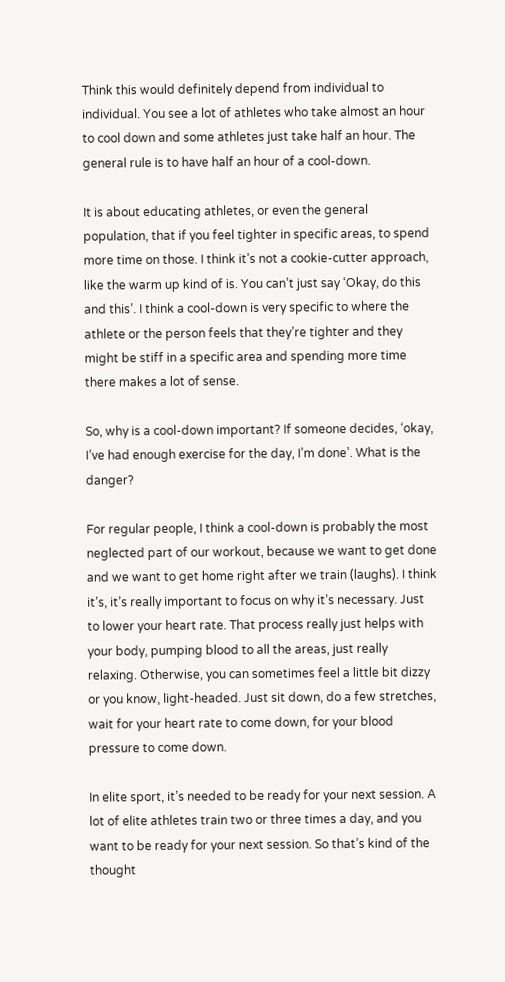Think this would definitely depend from individual to individual. You see a lot of athletes who take almost an hour to cool down and some athletes just take half an hour. The general rule is to have half an hour of a cool-down.

It is about educating athletes, or even the general population, that if you feel tighter in specific areas, to spend more time on those. I think it’s not a cookie-cutter approach, like the warm up kind of is. You can’t just say ‘Okay, do this and this’. I think a cool-down is very specific to where the athlete or the person feels that they’re tighter and they might be stiff in a specific area and spending more time there makes a lot of sense.

So, why is a cool-down important? If someone decides, ‘okay, I’ve had enough exercise for the day, I’m done’. What is the danger?

For regular people, I think a cool-down is probably the most neglected part of our workout, because we want to get done and we want to get home right after we train (laughs). I think it’s, it’s really important to focus on why it’s necessary. Just to lower your heart rate. That process really just helps with your body, pumping blood to all the areas, just really relaxing. Otherwise, you can sometimes feel a little bit dizzy or you know, light-headed. Just sit down, do a few stretches, wait for your heart rate to come down, for your blood pressure to come down.

In elite sport, it’s needed to be ready for your next session. A lot of elite athletes train two or three times a day, and you want to be ready for your next session. So that’s kind of the thought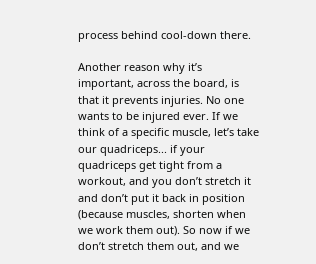process behind cool-down there.

Another reason why it’s important, across the board, is that it prevents injuries. No one wants to be injured ever. If we think of a specific muscle, let’s take our quadriceps... if your quadriceps get tight from a workout, and you don’t stretch it and don’t put it back in position (because muscles, shorten when we work them out). So now if we don’t stretch them out, and we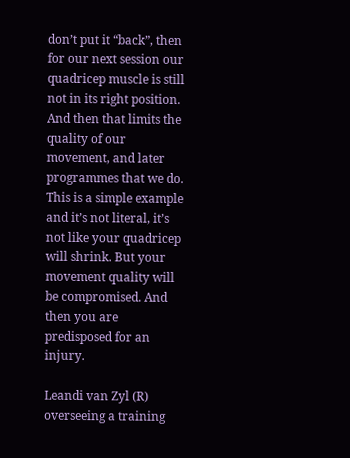don’t put it “back”, then for our next session our quadricep muscle is still not in its right position. And then that limits the quality of our movement, and later programmes that we do. This is a simple example and it’s not literal, it’s not like your quadricep will shrink. But your movement quality will be compromised. And then you are predisposed for an injury.

Leandi van Zyl (R) overseeing a training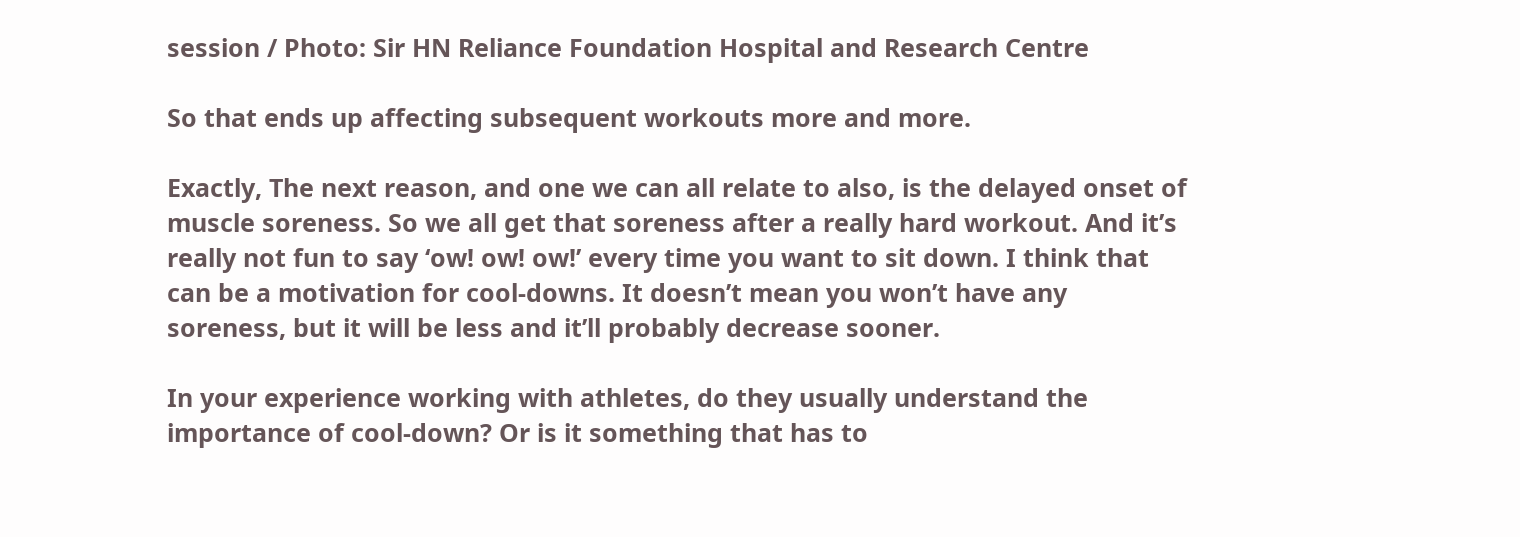session / Photo: Sir HN Reliance Foundation Hospital and Research Centre

So that ends up affecting subsequent workouts more and more.

Exactly, The next reason, and one we can all relate to also, is the delayed onset of muscle soreness. So we all get that soreness after a really hard workout. And it’s really not fun to say ‘ow! ow! ow!’ every time you want to sit down. I think that can be a motivation for cool-downs. It doesn’t mean you won’t have any soreness, but it will be less and it’ll probably decrease sooner.

In your experience working with athletes, do they usually understand the importance of cool-down? Or is it something that has to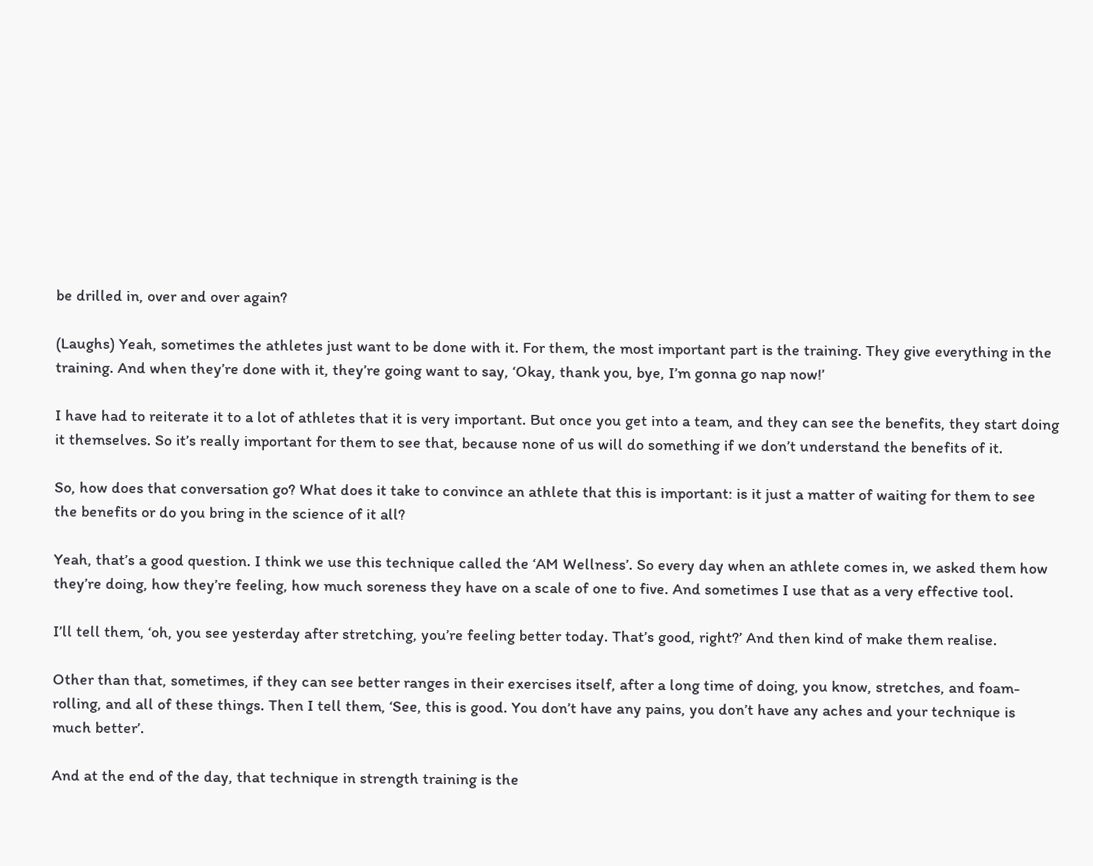be drilled in, over and over again?

(Laughs) Yeah, sometimes the athletes just want to be done with it. For them, the most important part is the training. They give everything in the training. And when they’re done with it, they’re going want to say, ‘Okay, thank you, bye, I’m gonna go nap now!’

I have had to reiterate it to a lot of athletes that it is very important. But once you get into a team, and they can see the benefits, they start doing it themselves. So it’s really important for them to see that, because none of us will do something if we don’t understand the benefits of it.

So, how does that conversation go? What does it take to convince an athlete that this is important: is it just a matter of waiting for them to see the benefits or do you bring in the science of it all?

Yeah, that’s a good question. I think we use this technique called the ‘AM Wellness’. So every day when an athlete comes in, we asked them how they’re doing, how they’re feeling, how much soreness they have on a scale of one to five. And sometimes I use that as a very effective tool.

I’ll tell them, ‘oh, you see yesterday after stretching, you’re feeling better today. That’s good, right?’ And then kind of make them realise.

Other than that, sometimes, if they can see better ranges in their exercises itself, after a long time of doing, you know, stretches, and foam-rolling, and all of these things. Then I tell them, ‘See, this is good. You don’t have any pains, you don’t have any aches and your technique is much better’.

And at the end of the day, that technique in strength training is the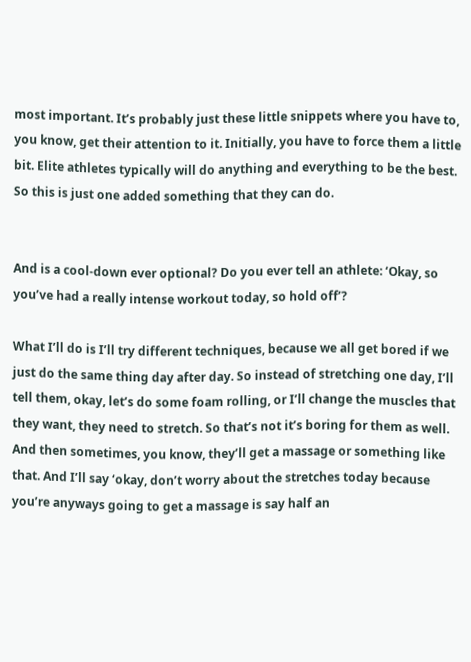most important. It’s probably just these little snippets where you have to, you know, get their attention to it. Initially, you have to force them a little bit. Elite athletes typically will do anything and everything to be the best. So this is just one added something that they can do.


And is a cool-down ever optional? Do you ever tell an athlete: ‘Okay, so you’ve had a really intense workout today, so hold off’?

What I’ll do is I’ll try different techniques, because we all get bored if we just do the same thing day after day. So instead of stretching one day, I’ll tell them, okay, let’s do some foam rolling, or I’ll change the muscles that they want, they need to stretch. So that’s not it’s boring for them as well. And then sometimes, you know, they’ll get a massage or something like that. And I’ll say ‘okay, don’t worry about the stretches today because you’re anyways going to get a massage is say half an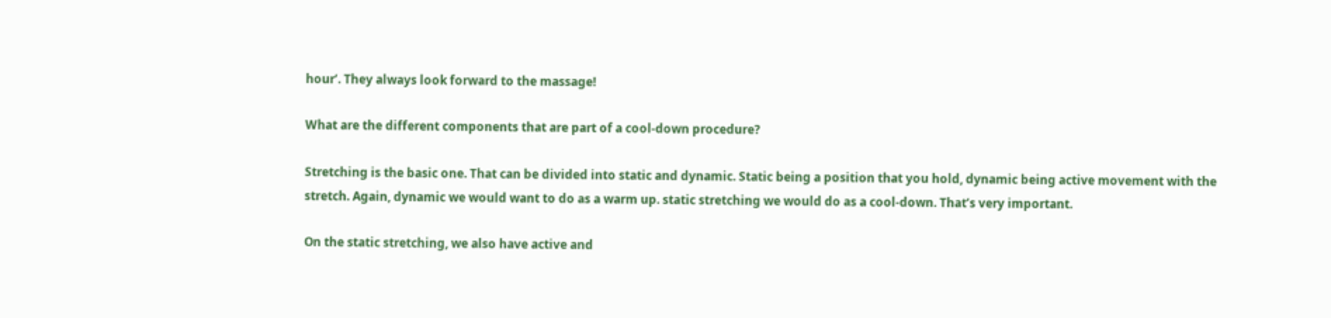hour’. They always look forward to the massage!

What are the different components that are part of a cool-down procedure?

Stretching is the basic one. That can be divided into static and dynamic. Static being a position that you hold, dynamic being active movement with the stretch. Again, dynamic we would want to do as a warm up. static stretching we would do as a cool-down. That’s very important.

On the static stretching, we also have active and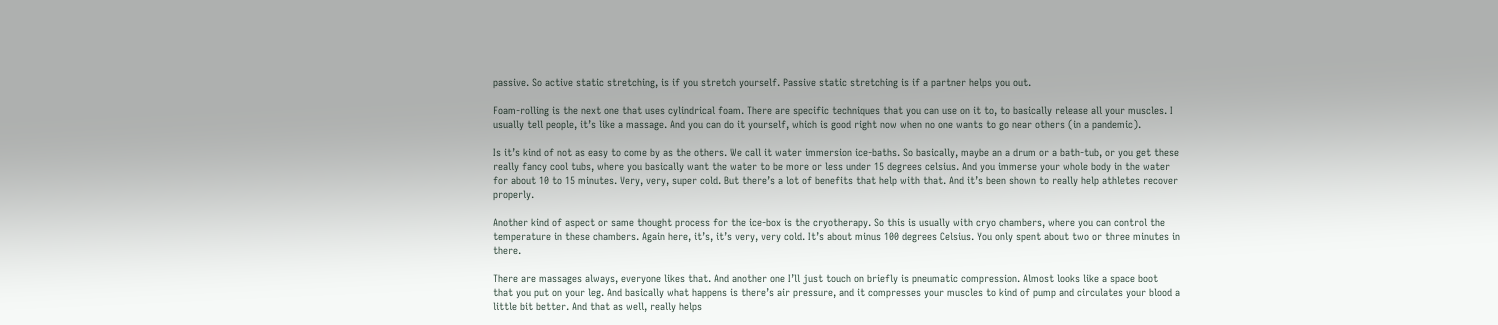passive. So active static stretching, is if you stretch yourself. Passive static stretching is if a partner helps you out.

Foam-rolling is the next one that uses cylindrical foam. There are specific techniques that you can use on it to, to basically release all your muscles. I usually tell people, it’s like a massage. And you can do it yourself, which is good right now when no one wants to go near others (in a pandemic).

Is it’s kind of not as easy to come by as the others. We call it water immersion ice-baths. So basically, maybe an a drum or a bath-tub, or you get these really fancy cool tubs, where you basically want the water to be more or less under 15 degrees celsius. And you immerse your whole body in the water for about 10 to 15 minutes. Very, very, super cold. But there’s a lot of benefits that help with that. And it’s been shown to really help athletes recover properly.

Another kind of aspect or same thought process for the ice-box is the cryotherapy. So this is usually with cryo chambers, where you can control the temperature in these chambers. Again here, it’s, it’s very, very cold. It’s about minus 100 degrees Celsius. You only spent about two or three minutes in there.

There are massages always, everyone likes that. And another one I’ll just touch on briefly is pneumatic compression. Almost looks like a space boot that you put on your leg. And basically what happens is there’s air pressure, and it compresses your muscles to kind of pump and circulates your blood a little bit better. And that as well, really helps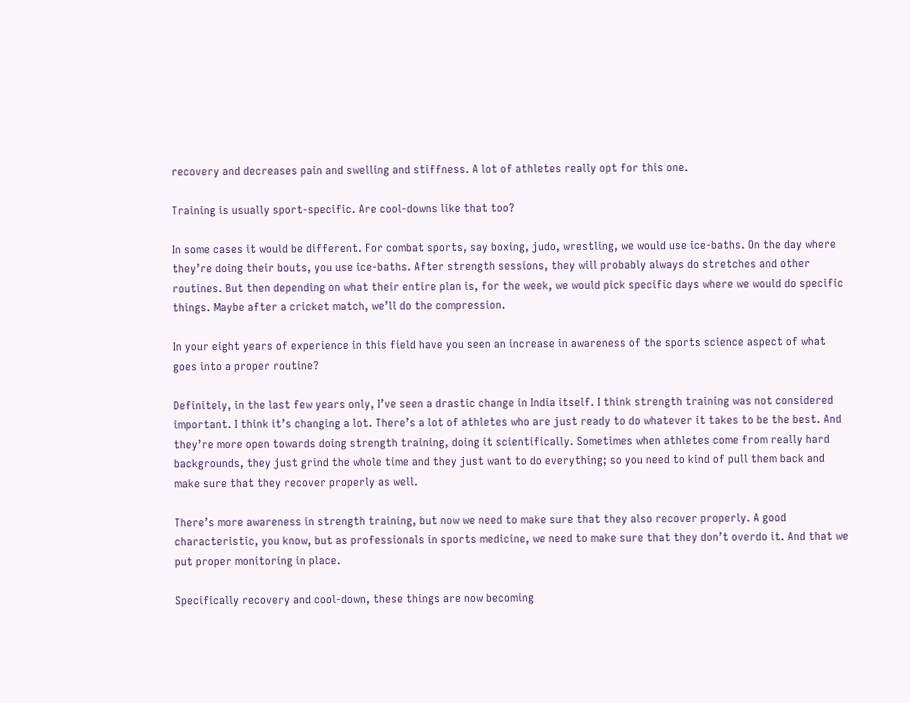recovery and decreases pain and swelling and stiffness. A lot of athletes really opt for this one.

Training is usually sport-specific. Are cool-downs like that too?

In some cases it would be different. For combat sports, say boxing, judo, wrestling, we would use ice-baths. On the day where they’re doing their bouts, you use ice-baths. After strength sessions, they will probably always do stretches and other routines. But then depending on what their entire plan is, for the week, we would pick specific days where we would do specific things. Maybe after a cricket match, we’ll do the compression.

In your eight years of experience in this field have you seen an increase in awareness of the sports science aspect of what goes into a proper routine?

Definitely, in the last few years only, I’ve seen a drastic change in India itself. I think strength training was not considered important. I think it’s changing a lot. There’s a lot of athletes who are just ready to do whatever it takes to be the best. And they’re more open towards doing strength training, doing it scientifically. Sometimes when athletes come from really hard backgrounds, they just grind the whole time and they just want to do everything; so you need to kind of pull them back and make sure that they recover properly as well.

There’s more awareness in strength training, but now we need to make sure that they also recover properly. A good characteristic, you know, but as professionals in sports medicine, we need to make sure that they don’t overdo it. And that we put proper monitoring in place.

Specifically recovery and cool-down, these things are now becoming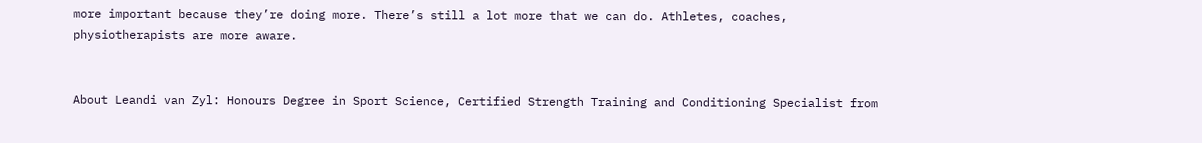more important because they’re doing more. There’s still a lot more that we can do. Athletes, coaches, physiotherapists are more aware.


About Leandi van Zyl: Honours Degree in Sport Science, Certified Strength Training and Conditioning Specialist from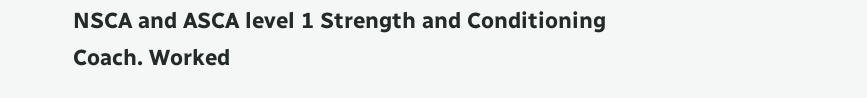NSCA and ASCA level 1 Strength and Conditioning Coach. Worked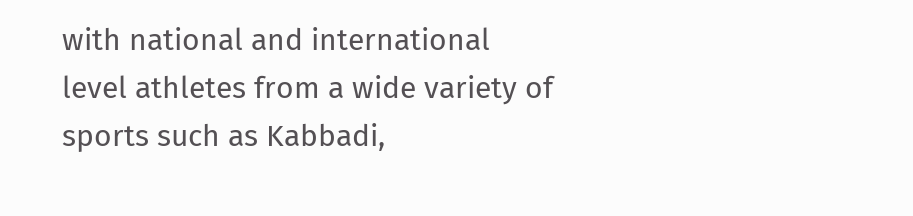with national and international level athletes from a wide variety of sports such as Kabbadi,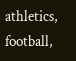athletics, football,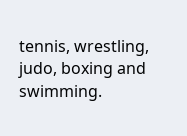tennis, wrestling, judo, boxing and swimming.